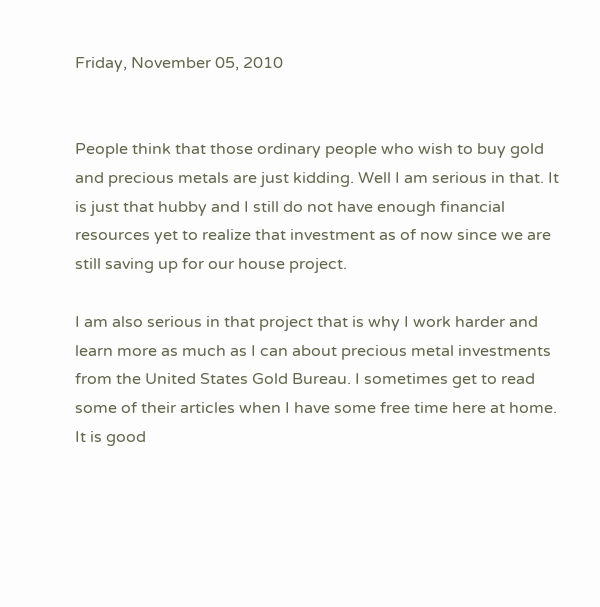Friday, November 05, 2010


People think that those ordinary people who wish to buy gold and precious metals are just kidding. Well I am serious in that. It is just that hubby and I still do not have enough financial resources yet to realize that investment as of now since we are still saving up for our house project.

I am also serious in that project that is why I work harder and learn more as much as I can about precious metal investments from the United States Gold Bureau. I sometimes get to read some of their articles when I have some free time here at home. It is good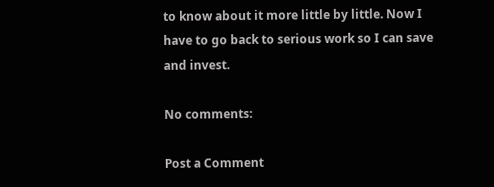to know about it more little by little. Now I have to go back to serious work so I can save and invest.

No comments:

Post a Comment